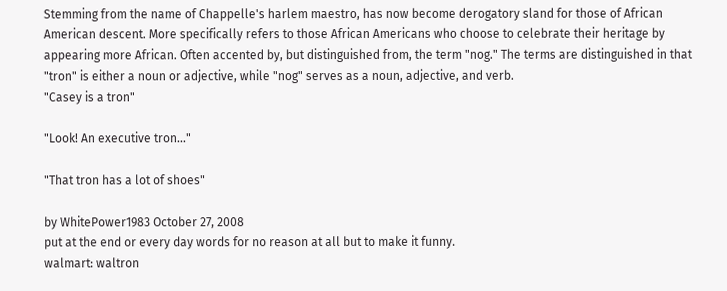Stemming from the name of Chappelle's harlem maestro, has now become derogatory sland for those of African American descent. More specifically refers to those African Americans who choose to celebrate their heritage by appearing more African. Often accented by, but distinguished from, the term "nog." The terms are distinguished in that "tron" is either a noun or adjective, while "nog" serves as a noun, adjective, and verb.
"Casey is a tron"

"Look! An executive tron..."

"That tron has a lot of shoes"

by WhitePower1983 October 27, 2008
put at the end or every day words for no reason at all but to make it funny.
walmart: waltron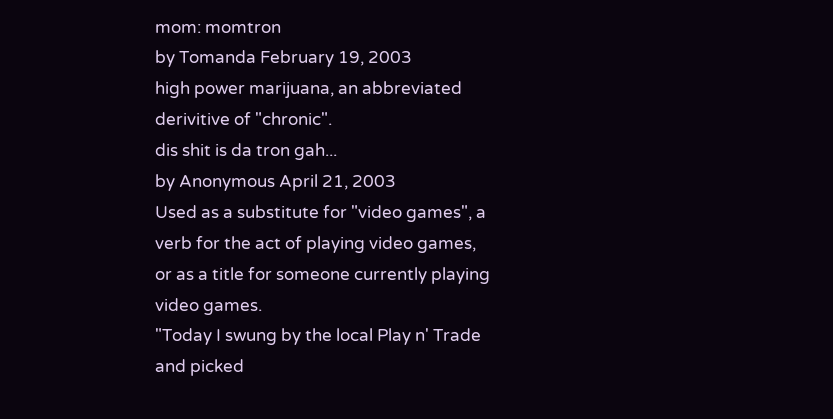mom: momtron
by Tomanda February 19, 2003
high power marijuana, an abbreviated derivitive of "chronic".
dis shit is da tron gah...
by Anonymous April 21, 2003
Used as a substitute for "video games", a verb for the act of playing video games, or as a title for someone currently playing video games.
"Today I swung by the local Play n' Trade and picked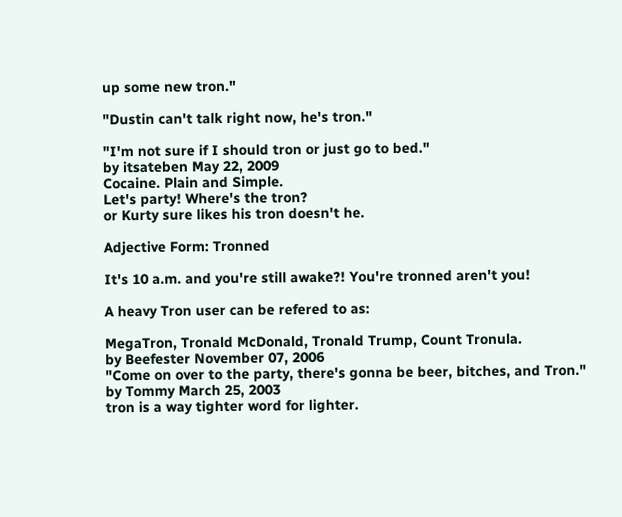up some new tron."

"Dustin can't talk right now, he's tron."

"I'm not sure if I should tron or just go to bed."
by itsateben May 22, 2009
Cocaine. Plain and Simple.
Let's party! Where's the tron?
or Kurty sure likes his tron doesn't he.

Adjective Form: Tronned

It's 10 a.m. and you're still awake?! You're tronned aren't you!

A heavy Tron user can be refered to as:

MegaTron, Tronald McDonald, Tronald Trump, Count Tronula.
by Beefester November 07, 2006
"Come on over to the party, there's gonna be beer, bitches, and Tron."
by Tommy March 25, 2003
tron is a way tighter word for lighter.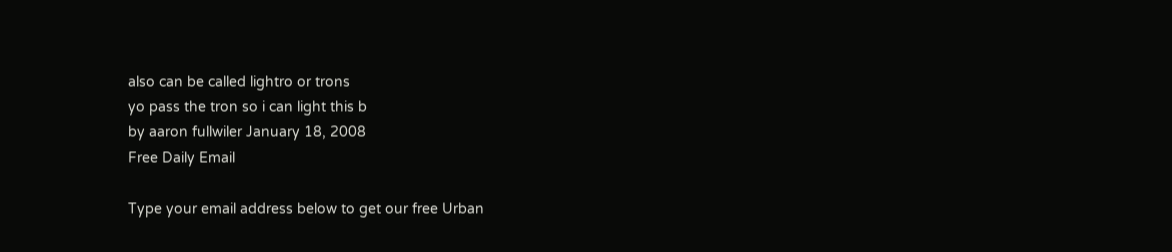also can be called lightro or trons
yo pass the tron so i can light this b
by aaron fullwiler January 18, 2008
Free Daily Email

Type your email address below to get our free Urban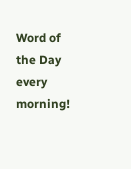Word of the Day every morning!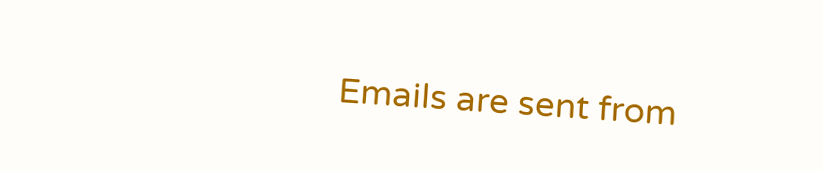Emails are sent from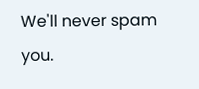We'll never spam you.